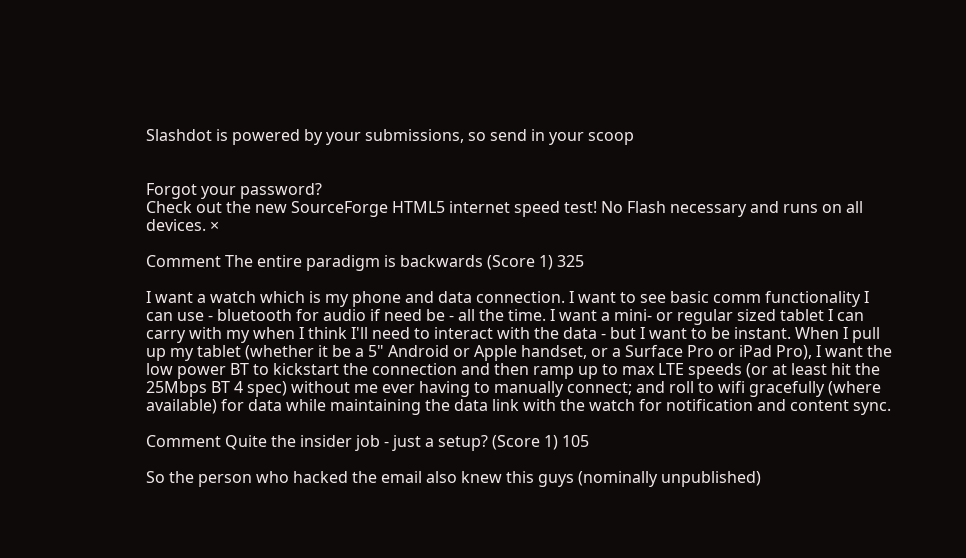Slashdot is powered by your submissions, so send in your scoop


Forgot your password?
Check out the new SourceForge HTML5 internet speed test! No Flash necessary and runs on all devices. ×

Comment The entire paradigm is backwards (Score 1) 325

I want a watch which is my phone and data connection. I want to see basic comm functionality I can use - bluetooth for audio if need be - all the time. I want a mini- or regular sized tablet I can carry with my when I think I'll need to interact with the data - but I want to be instant. When I pull up my tablet (whether it be a 5" Android or Apple handset, or a Surface Pro or iPad Pro), I want the low power BT to kickstart the connection and then ramp up to max LTE speeds (or at least hit the 25Mbps BT 4 spec) without me ever having to manually connect; and roll to wifi gracefully (where available) for data while maintaining the data link with the watch for notification and content sync.

Comment Quite the insider job - just a setup? (Score 1) 105

So the person who hacked the email also knew this guys (nominally unpublished)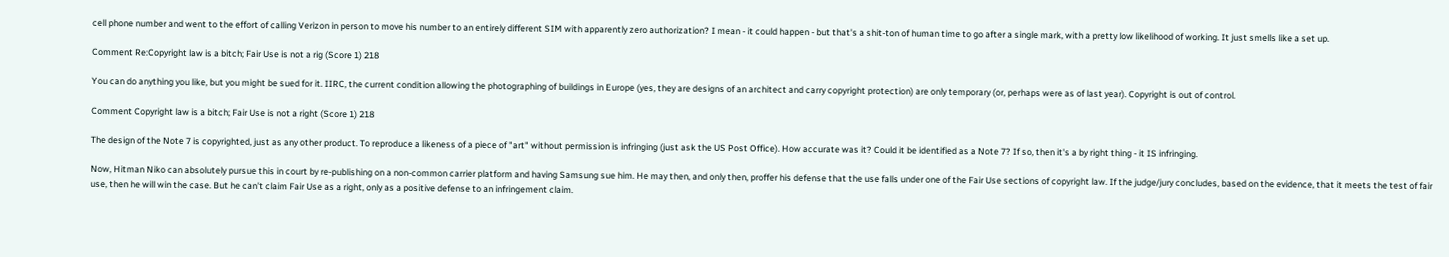cell phone number and went to the effort of calling Verizon in person to move his number to an entirely different SIM with apparently zero authorization? I mean - it could happen - but that's a shit-ton of human time to go after a single mark, with a pretty low likelihood of working. It just smells like a set up.

Comment Re:Copyright law is a bitch; Fair Use is not a rig (Score 1) 218

You can do anything you like, but you might be sued for it. IIRC, the current condition allowing the photographing of buildings in Europe (yes, they are designs of an architect and carry copyright protection) are only temporary (or, perhaps were as of last year). Copyright is out of control.

Comment Copyright law is a bitch; Fair Use is not a right (Score 1) 218

The design of the Note 7 is copyrighted, just as any other product. To reproduce a likeness of a piece of "art" without permission is infringing (just ask the US Post Office). How accurate was it? Could it be identified as a Note 7? If so, then it's a by right thing - it IS infringing.

Now, Hitman Niko can absolutely pursue this in court by re-publishing on a non-common carrier platform and having Samsung sue him. He may then, and only then, proffer his defense that the use falls under one of the Fair Use sections of copyright law. If the judge/jury concludes, based on the evidence, that it meets the test of fair use, then he will win the case. But he can't claim Fair Use as a right, only as a positive defense to an infringement claim.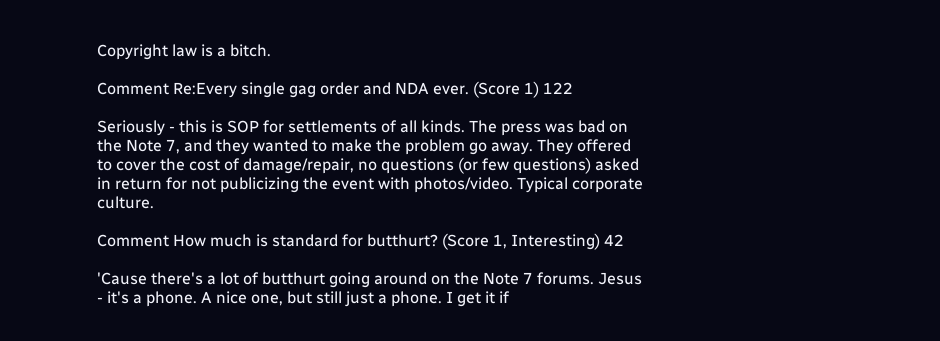Copyright law is a bitch.

Comment Re:Every single gag order and NDA ever. (Score 1) 122

Seriously - this is SOP for settlements of all kinds. The press was bad on the Note 7, and they wanted to make the problem go away. They offered to cover the cost of damage/repair, no questions (or few questions) asked in return for not publicizing the event with photos/video. Typical corporate culture.

Comment How much is standard for butthurt? (Score 1, Interesting) 42

'Cause there's a lot of butthurt going around on the Note 7 forums. Jesus - it's a phone. A nice one, but still just a phone. I get it if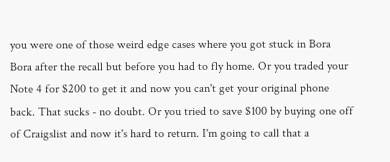you were one of those weird edge cases where you got stuck in Bora Bora after the recall but before you had to fly home. Or you traded your Note 4 for $200 to get it and now you can't get your original phone back. That sucks - no doubt. Or you tried to save $100 by buying one off of Craigslist and now it's hard to return. I'm going to call that a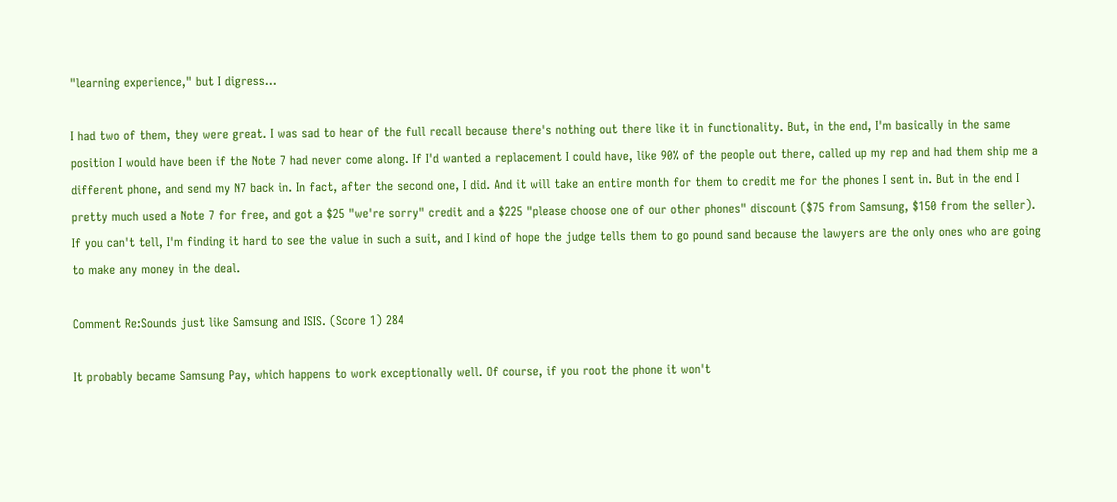"learning experience," but I digress...

I had two of them, they were great. I was sad to hear of the full recall because there's nothing out there like it in functionality. But, in the end, I'm basically in the same position I would have been if the Note 7 had never come along. If I'd wanted a replacement I could have, like 90% of the people out there, called up my rep and had them ship me a different phone, and send my N7 back in. In fact, after the second one, I did. And it will take an entire month for them to credit me for the phones I sent in. But in the end I pretty much used a Note 7 for free, and got a $25 "we're sorry" credit and a $225 "please choose one of our other phones" discount ($75 from Samsung, $150 from the seller). If you can't tell, I'm finding it hard to see the value in such a suit, and I kind of hope the judge tells them to go pound sand because the lawyers are the only ones who are going to make any money in the deal.

Comment Re:Sounds just like Samsung and ISIS. (Score 1) 284

It probably became Samsung Pay, which happens to work exceptionally well. Of course, if you root the phone it won't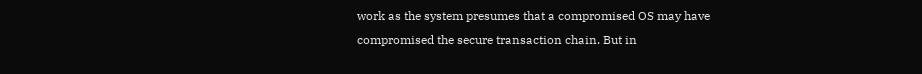work as the system presumes that a compromised OS may have compromised the secure transaction chain. But in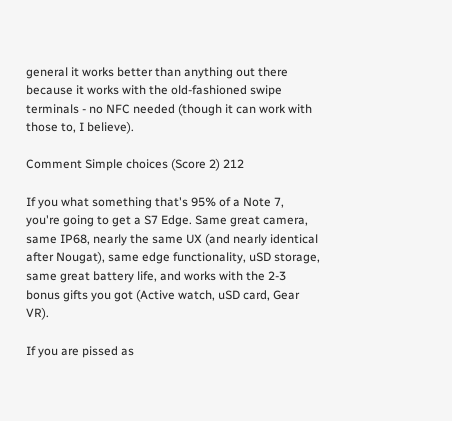general it works better than anything out there because it works with the old-fashioned swipe terminals - no NFC needed (though it can work with those to, I believe).

Comment Simple choices (Score 2) 212

If you what something that's 95% of a Note 7, you're going to get a S7 Edge. Same great camera, same IP68, nearly the same UX (and nearly identical after Nougat), same edge functionality, uSD storage, same great battery life, and works with the 2-3 bonus gifts you got (Active watch, uSD card, Gear VR).

If you are pissed as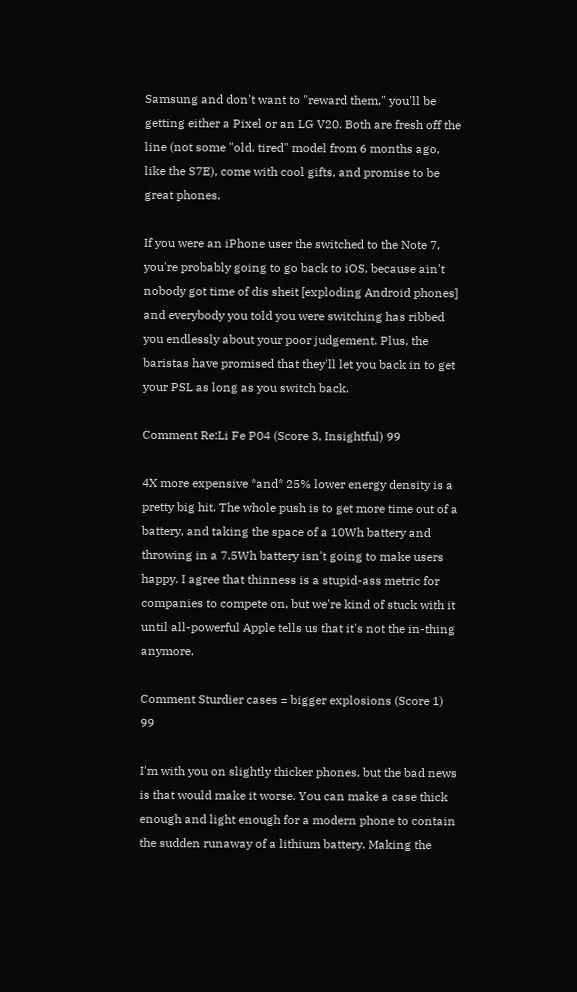Samsung and don't want to "reward them," you'll be getting either a Pixel or an LG V20. Both are fresh off the line (not some "old, tired" model from 6 months ago, like the S7E), come with cool gifts, and promise to be great phones.

If you were an iPhone user the switched to the Note 7, you're probably going to go back to iOS, because ain't nobody got time of dis sheit [exploding Android phones] and everybody you told you were switching has ribbed you endlessly about your poor judgement. Plus, the baristas have promised that they'll let you back in to get your PSL as long as you switch back.

Comment Re:Li Fe P04 (Score 3, Insightful) 99

4X more expensive *and* 25% lower energy density is a pretty big hit. The whole push is to get more time out of a battery, and taking the space of a 10Wh battery and throwing in a 7.5Wh battery isn't going to make users happy. I agree that thinness is a stupid-ass metric for companies to compete on, but we're kind of stuck with it until all-powerful Apple tells us that it's not the in-thing anymore.

Comment Sturdier cases = bigger explosions (Score 1) 99

I'm with you on slightly thicker phones, but the bad news is that would make it worse. You can make a case thick enough and light enough for a modern phone to contain the sudden runaway of a lithium battery. Making the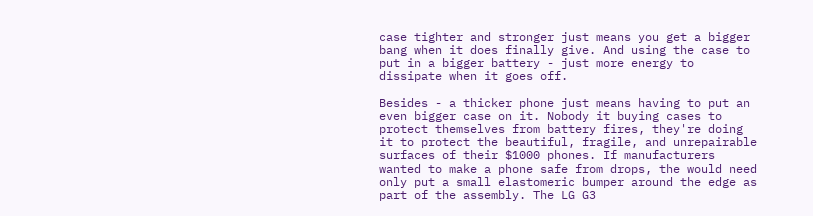case tighter and stronger just means you get a bigger bang when it does finally give. And using the case to put in a bigger battery - just more energy to dissipate when it goes off.

Besides - a thicker phone just means having to put an even bigger case on it. Nobody it buying cases to protect themselves from battery fires, they're doing it to protect the beautiful, fragile, and unrepairable surfaces of their $1000 phones. If manufacturers wanted to make a phone safe from drops, the would need only put a small elastomeric bumper around the edge as part of the assembly. The LG G3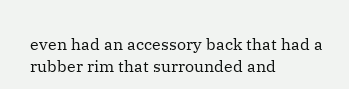even had an accessory back that had a rubber rim that surrounded and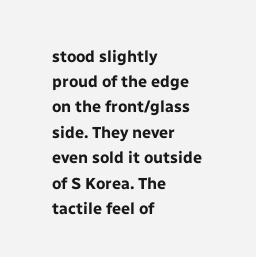stood slightly proud of the edge on the front/glass side. They never even sold it outside of S Korea. The tactile feel of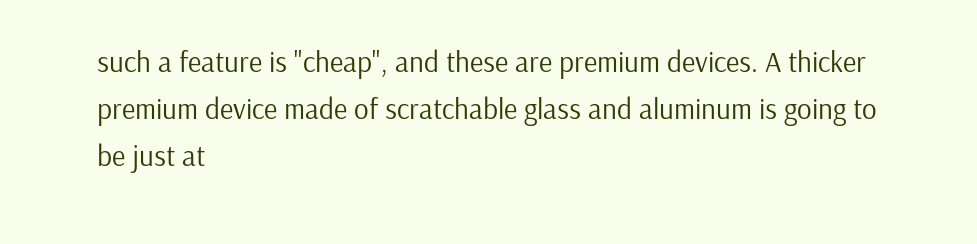such a feature is "cheap", and these are premium devices. A thicker premium device made of scratchable glass and aluminum is going to be just at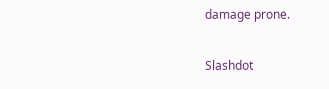damage prone.

Slashdot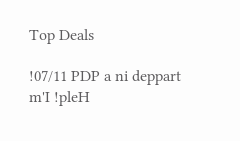Top Deals

!07/11 PDP a ni deppart m'I !pleH